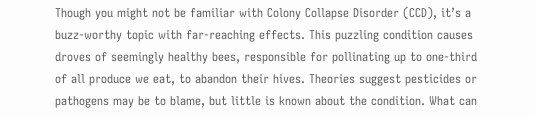Though you might not be familiar with Colony Collapse Disorder (CCD), it’s a buzz-worthy topic with far-reaching effects. This puzzling condition causes droves of seemingly healthy bees, responsible for pollinating up to one-third of all produce we eat, to abandon their hives. Theories suggest pesticides or pathogens may be to blame, but little is known about the condition. What can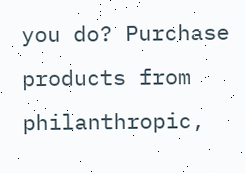you do? Purchase products from philanthropic,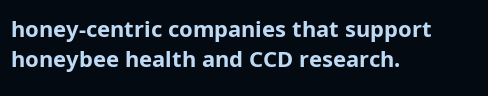honey-centric companies that support honeybee health and CCD research.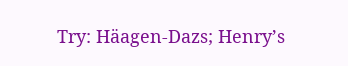Try: Häagen-Dazs; Henry’s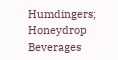Humdingers; Honeydrop Beverages